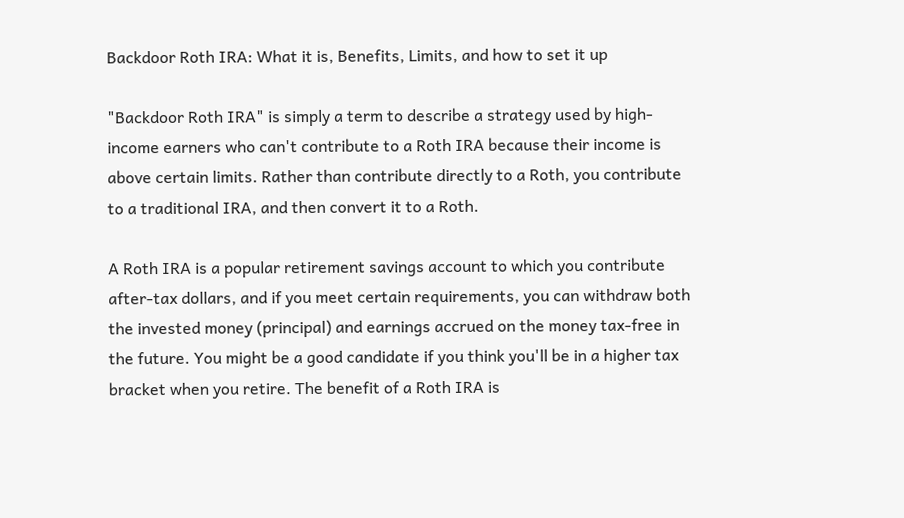Backdoor Roth IRA: What it is, Benefits, Limits, and how to set it up

"Backdoor Roth IRA" is simply a term to describe a strategy used by high-income earners who can't contribute to a Roth IRA because their income is above certain limits. Rather than contribute directly to a Roth, you contribute to a traditional IRA, and then convert it to a Roth.

A Roth IRA is a popular retirement savings account to which you contribute after-tax dollars, and if you meet certain requirements, you can withdraw both the invested money (principal) and earnings accrued on the money tax-free in the future. You might be a good candidate if you think you'll be in a higher tax bracket when you retire. The benefit of a Roth IRA is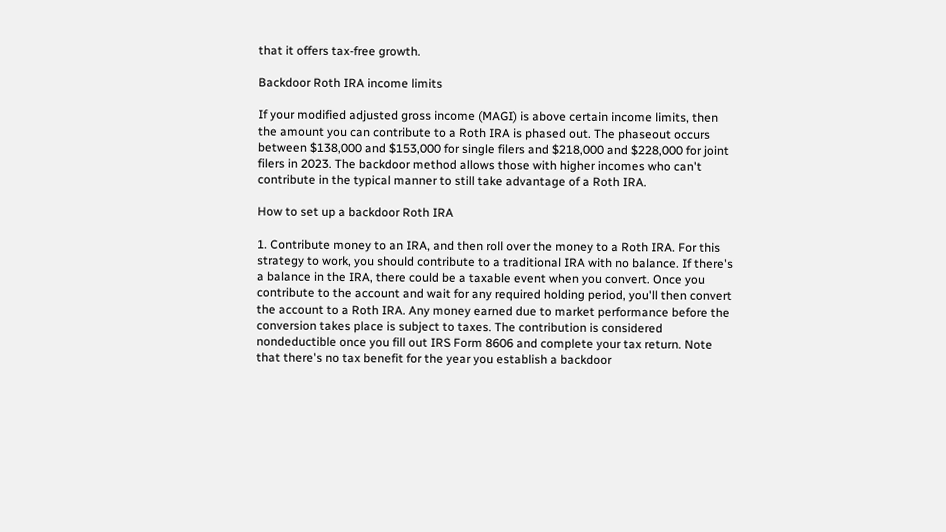that it offers tax-free growth.

Backdoor Roth IRA income limits

If your modified adjusted gross income (MAGI) is above certain income limits, then the amount you can contribute to a Roth IRA is phased out. The phaseout occurs between $138,000 and $153,000 for single filers and $218,000 and $228,000 for joint filers in 2023. The backdoor method allows those with higher incomes who can't contribute in the typical manner to still take advantage of a Roth IRA.

How to set up a backdoor Roth IRA

1. Contribute money to an IRA, and then roll over the money to a Roth IRA. For this strategy to work, you should contribute to a traditional IRA with no balance. If there's a balance in the IRA, there could be a taxable event when you convert. Once you contribute to the account and wait for any required holding period, you'll then convert the account to a Roth IRA. Any money earned due to market performance before the conversion takes place is subject to taxes. The contribution is considered nondeductible once you fill out IRS Form 8606 and complete your tax return. Note that there's no tax benefit for the year you establish a backdoor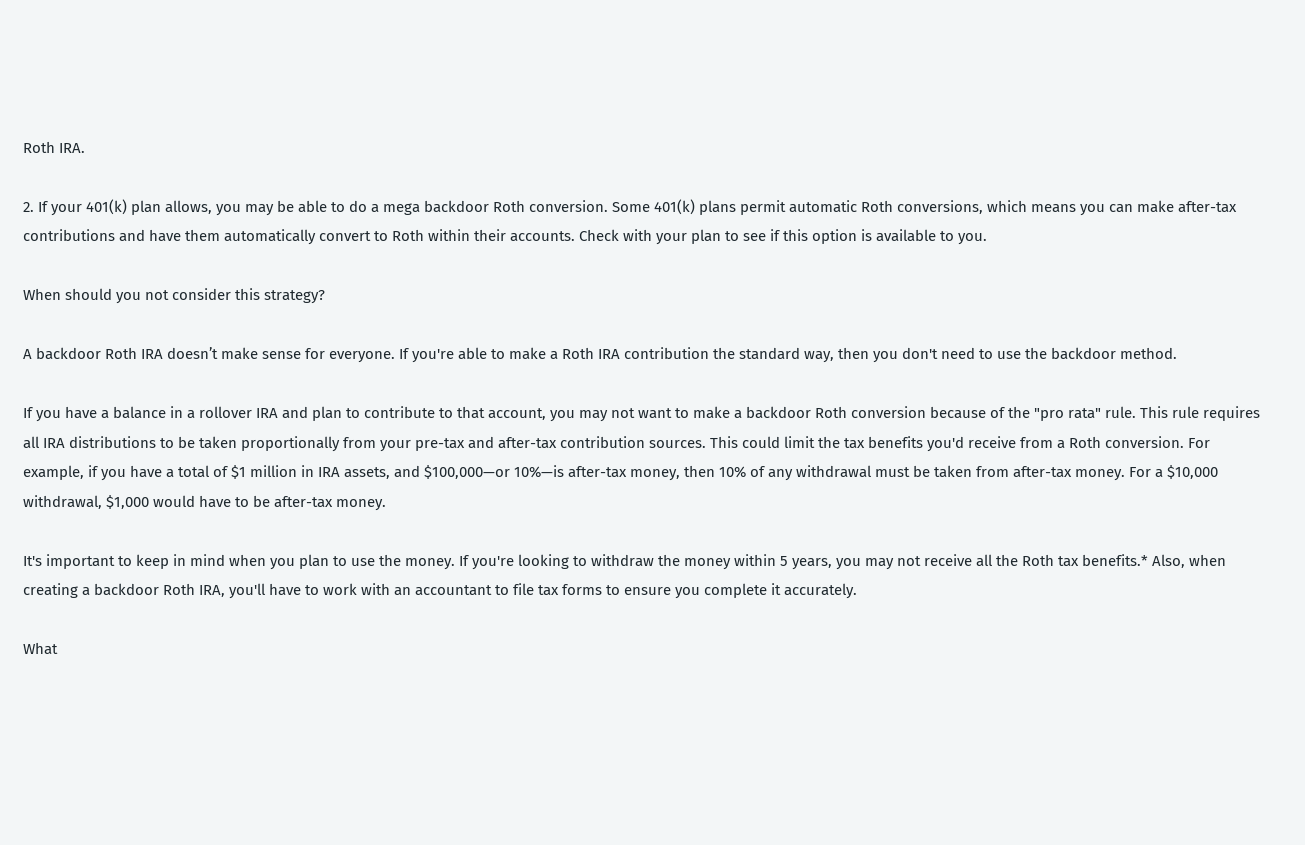Roth IRA.

2. If your 401(k) plan allows, you may be able to do a mega backdoor Roth conversion. Some 401(k) plans permit automatic Roth conversions, which means you can make after-tax contributions and have them automatically convert to Roth within their accounts. Check with your plan to see if this option is available to you.

When should you not consider this strategy?

A backdoor Roth IRA doesn’t make sense for everyone. If you're able to make a Roth IRA contribution the standard way, then you don't need to use the backdoor method.

If you have a balance in a rollover IRA and plan to contribute to that account, you may not want to make a backdoor Roth conversion because of the "pro rata" rule. This rule requires all IRA distributions to be taken proportionally from your pre-tax and after-tax contribution sources. This could limit the tax benefits you'd receive from a Roth conversion. For example, if you have a total of $1 million in IRA assets, and $100,000—or 10%—is after-tax money, then 10% of any withdrawal must be taken from after-tax money. For a $10,000 withdrawal, $1,000 would have to be after-tax money.

It's important to keep in mind when you plan to use the money. If you're looking to withdraw the money within 5 years, you may not receive all the Roth tax benefits.* Also, when creating a backdoor Roth IRA, you'll have to work with an accountant to file tax forms to ensure you complete it accurately.

What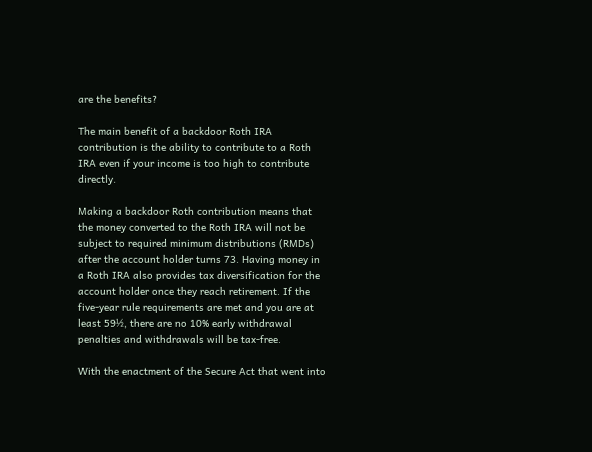are the benefits?

The main benefit of a backdoor Roth IRA contribution is the ability to contribute to a Roth IRA even if your income is too high to contribute directly.

Making a backdoor Roth contribution means that the money converted to the Roth IRA will not be subject to required minimum distributions (RMDs) after the account holder turns 73. Having money in a Roth IRA also provides tax diversification for the account holder once they reach retirement. If the five-year rule requirements are met and you are at least 59½, there are no 10% early withdrawal penalties and withdrawals will be tax-free.

With the enactment of the Secure Act that went into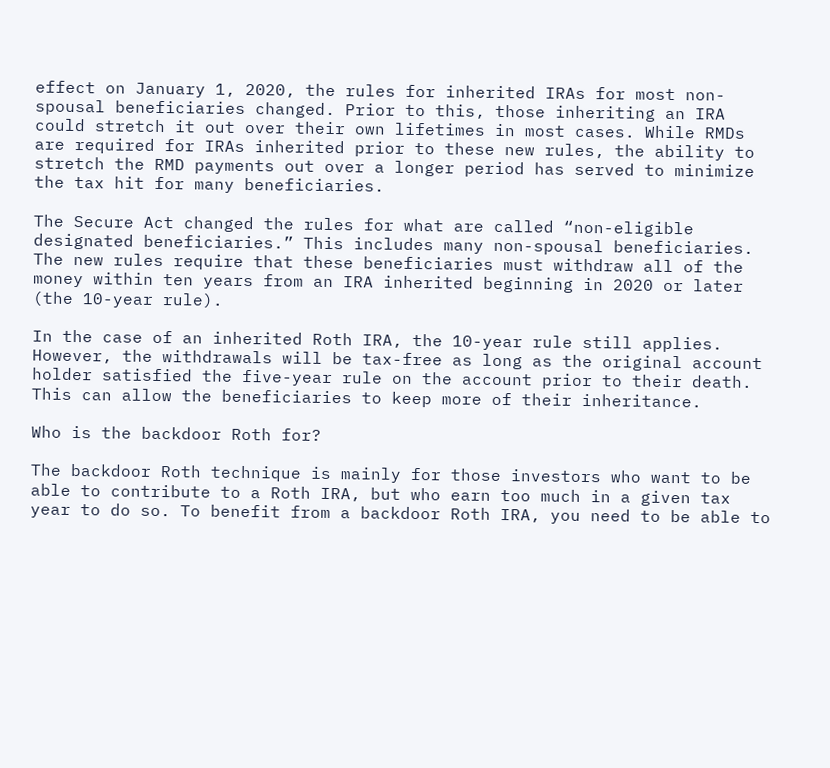effect on January 1, 2020, the rules for inherited IRAs for most non-spousal beneficiaries changed. Prior to this, those inheriting an IRA could stretch it out over their own lifetimes in most cases. While RMDs are required for IRAs inherited prior to these new rules, the ability to stretch the RMD payments out over a longer period has served to minimize the tax hit for many beneficiaries.

The Secure Act changed the rules for what are called “non-eligible designated beneficiaries.” This includes many non-spousal beneficiaries. The new rules require that these beneficiaries must withdraw all of the money within ten years from an IRA inherited beginning in 2020 or later (the 10-year rule).

In the case of an inherited Roth IRA, the 10-year rule still applies. However, the withdrawals will be tax-free as long as the original account holder satisfied the five-year rule on the account prior to their death. This can allow the beneficiaries to keep more of their inheritance.

Who is the backdoor Roth for?

The backdoor Roth technique is mainly for those investors who want to be able to contribute to a Roth IRA, but who earn too much in a given tax year to do so. To benefit from a backdoor Roth IRA, you need to be able to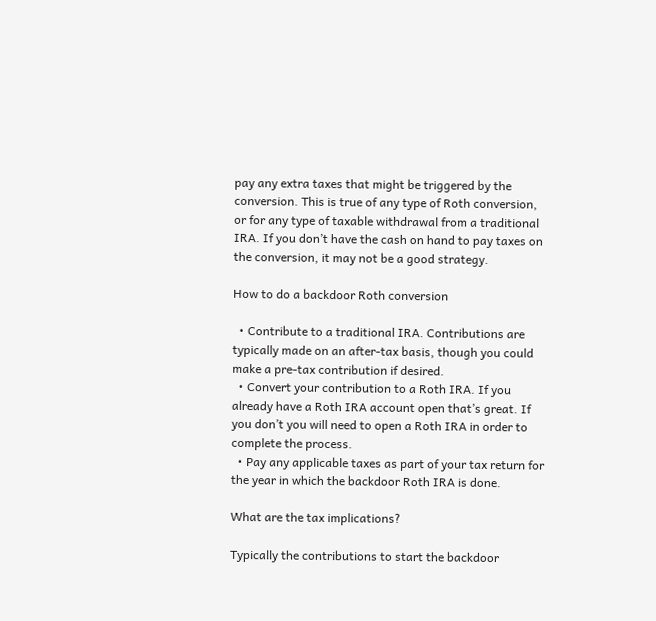pay any extra taxes that might be triggered by the conversion. This is true of any type of Roth conversion, or for any type of taxable withdrawal from a traditional IRA. If you don’t have the cash on hand to pay taxes on the conversion, it may not be a good strategy.

How to do a backdoor Roth conversion

  • Contribute to a traditional IRA. Contributions are typically made on an after-tax basis, though you could make a pre-tax contribution if desired.
  • Convert your contribution to a Roth IRA. If you already have a Roth IRA account open that’s great. If you don’t you will need to open a Roth IRA in order to complete the process.
  • Pay any applicable taxes as part of your tax return for the year in which the backdoor Roth IRA is done.

What are the tax implications?

Typically the contributions to start the backdoor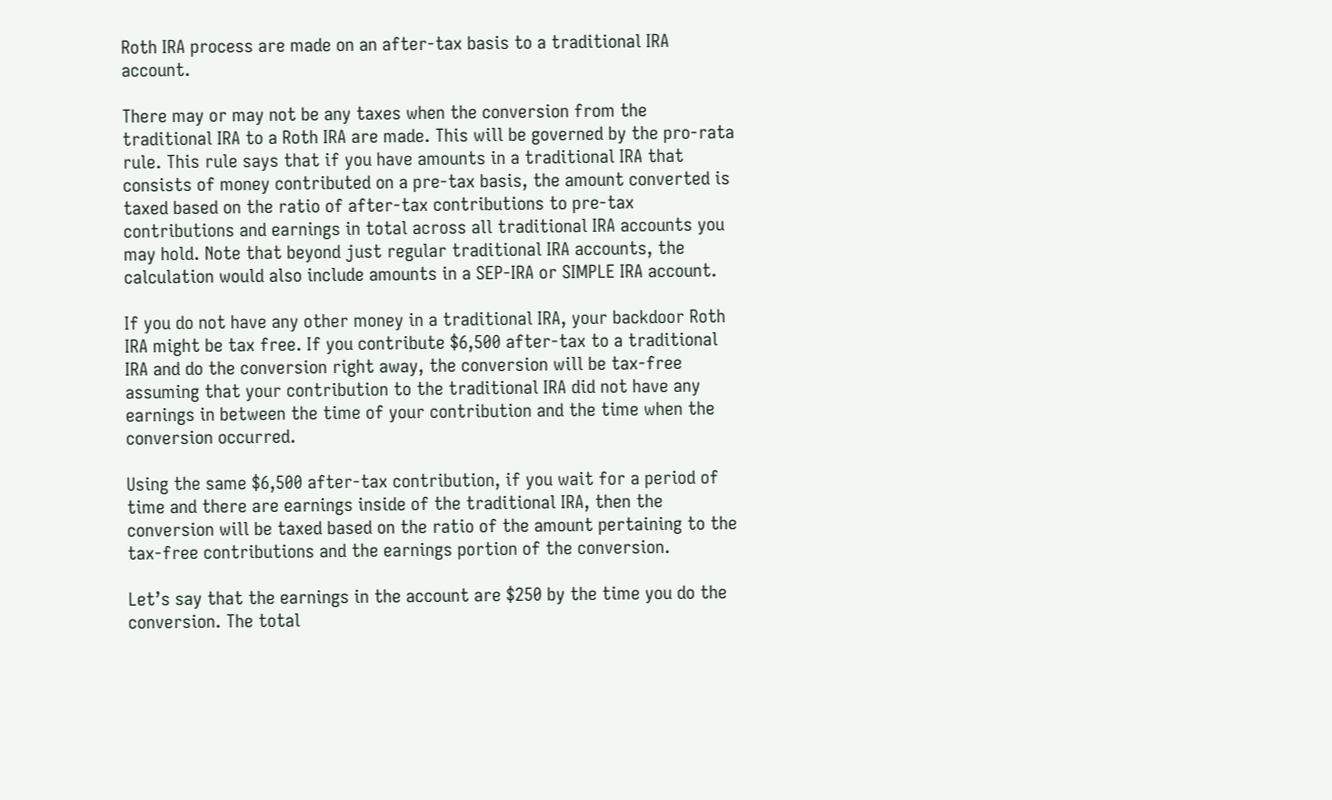Roth IRA process are made on an after-tax basis to a traditional IRA account.

There may or may not be any taxes when the conversion from the traditional IRA to a Roth IRA are made. This will be governed by the pro-rata rule. This rule says that if you have amounts in a traditional IRA that consists of money contributed on a pre-tax basis, the amount converted is taxed based on the ratio of after-tax contributions to pre-tax contributions and earnings in total across all traditional IRA accounts you may hold. Note that beyond just regular traditional IRA accounts, the calculation would also include amounts in a SEP-IRA or SIMPLE IRA account.

If you do not have any other money in a traditional IRA, your backdoor Roth IRA might be tax free. If you contribute $6,500 after-tax to a traditional IRA and do the conversion right away, the conversion will be tax-free assuming that your contribution to the traditional IRA did not have any earnings in between the time of your contribution and the time when the conversion occurred.

Using the same $6,500 after-tax contribution, if you wait for a period of time and there are earnings inside of the traditional IRA, then the conversion will be taxed based on the ratio of the amount pertaining to the tax-free contributions and the earnings portion of the conversion.

Let’s say that the earnings in the account are $250 by the time you do the conversion. The total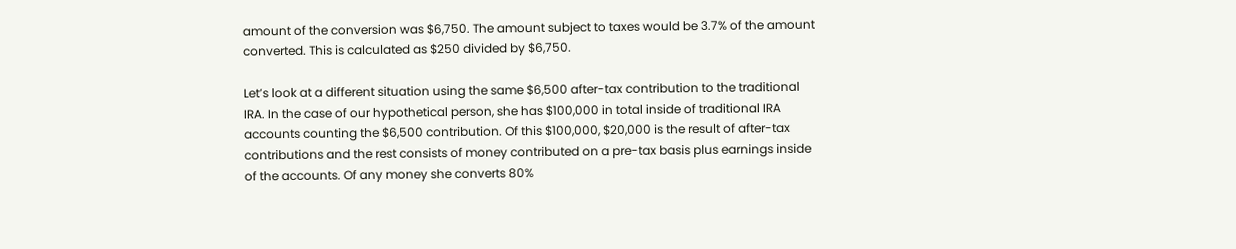amount of the conversion was $6,750. The amount subject to taxes would be 3.7% of the amount converted. This is calculated as $250 divided by $6,750.

Let’s look at a different situation using the same $6,500 after-tax contribution to the traditional IRA. In the case of our hypothetical person, she has $100,000 in total inside of traditional IRA accounts counting the $6,500 contribution. Of this $100,000, $20,000 is the result of after-tax contributions and the rest consists of money contributed on a pre-tax basis plus earnings inside of the accounts. Of any money she converts 80%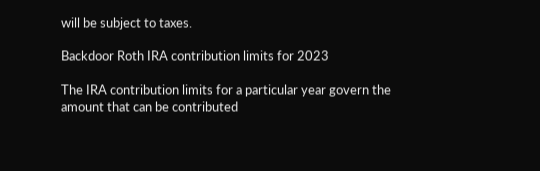will be subject to taxes.

Backdoor Roth IRA contribution limits for 2023

The IRA contribution limits for a particular year govern the amount that can be contributed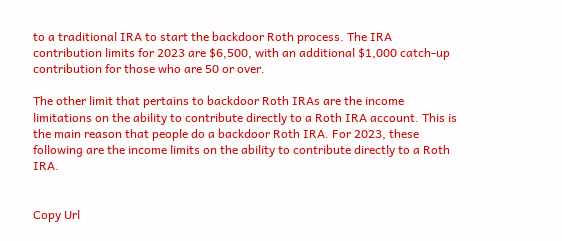to a traditional IRA to start the backdoor Roth process. The IRA contribution limits for 2023 are $6,500, with an additional $1,000 catch-up contribution for those who are 50 or over.

The other limit that pertains to backdoor Roth IRAs are the income limitations on the ability to contribute directly to a Roth IRA account. This is the main reason that people do a backdoor Roth IRA. For 2023, these following are the income limits on the ability to contribute directly to a Roth IRA.


Copy Url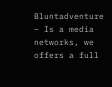Bluntadventure  – Is a media networks, we offers a full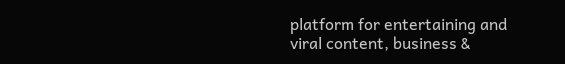platform for entertaining and viral content, business &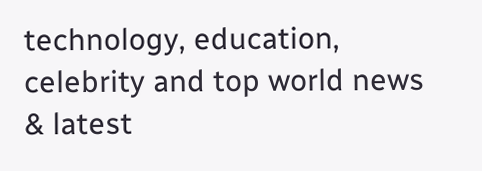technology, education, celebrity and top world news & latest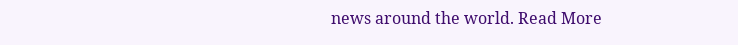news around the world. Read More